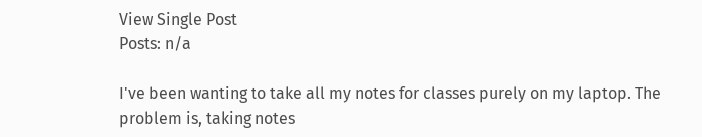View Single Post
Posts: n/a

I've been wanting to take all my notes for classes purely on my laptop. The problem is, taking notes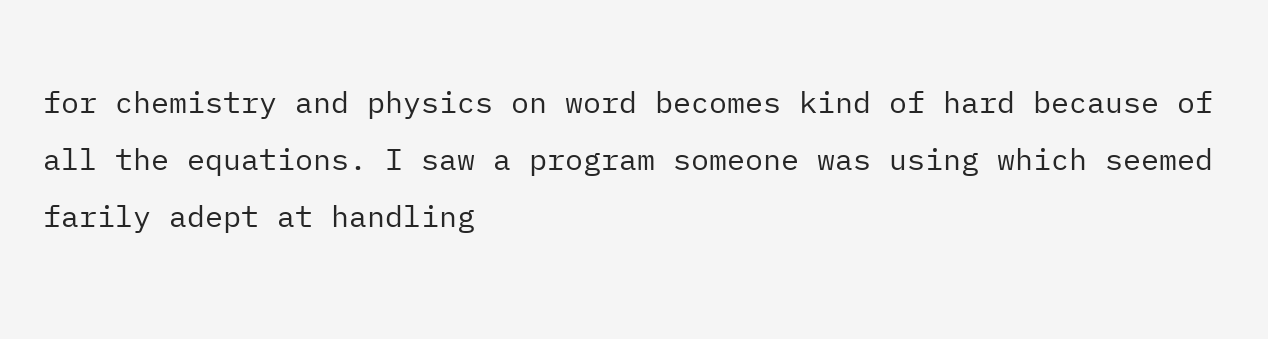for chemistry and physics on word becomes kind of hard because of all the equations. I saw a program someone was using which seemed farily adept at handling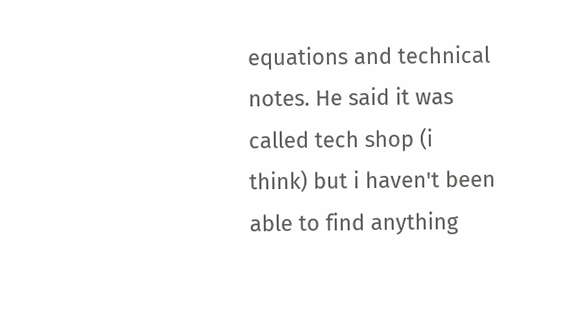equations and technical notes. He said it was called tech shop (i think) but i haven't been able to find anything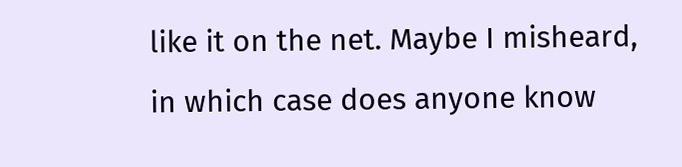like it on the net. Maybe I misheard, in which case does anyone know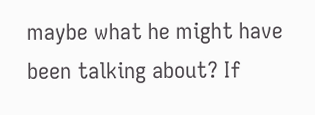maybe what he might have been talking about? If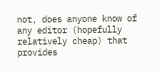not, does anyone know of any editor (hopefully relatively cheap) that provides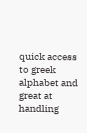quick access to greek alphabet and great at handling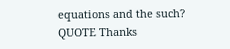equations and the such?
QUOTE Thanks